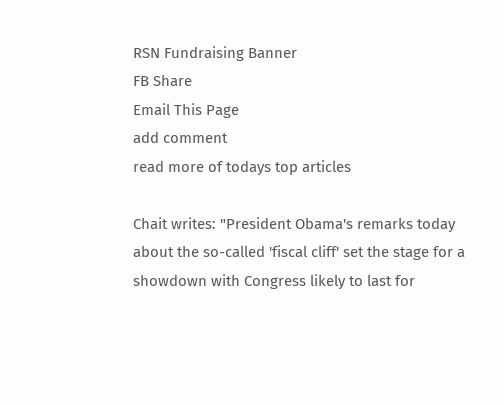RSN Fundraising Banner
FB Share
Email This Page
add comment
read more of todays top articles

Chait writes: "President Obama's remarks today about the so-called 'fiscal cliff' set the stage for a showdown with Congress likely to last for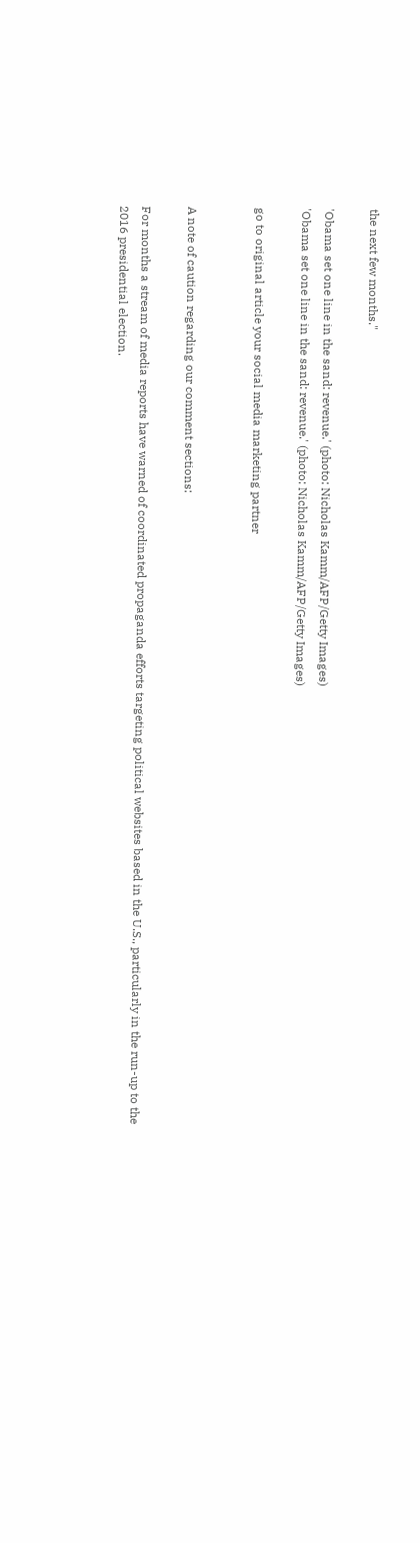the next few months."

'Obama set one line in the sand: revenue.' (photo: Nicholas Kamm/AFP/Getty Images)
'Obama set one line in the sand: revenue.' (photo: Nicholas Kamm/AFP/Getty Images)

go to original article your social media marketing partner


A note of caution regarding our comment sections:

For months a stream of media reports have warned of coordinated propaganda efforts targeting political websites based in the U.S., particularly in the run-up to the 2016 presidential election.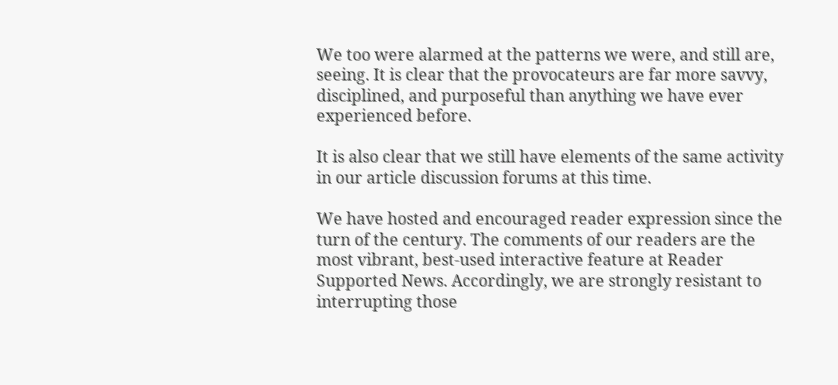We too were alarmed at the patterns we were, and still are, seeing. It is clear that the provocateurs are far more savvy, disciplined, and purposeful than anything we have ever experienced before.

It is also clear that we still have elements of the same activity in our article discussion forums at this time.

We have hosted and encouraged reader expression since the turn of the century. The comments of our readers are the most vibrant, best-used interactive feature at Reader Supported News. Accordingly, we are strongly resistant to interrupting those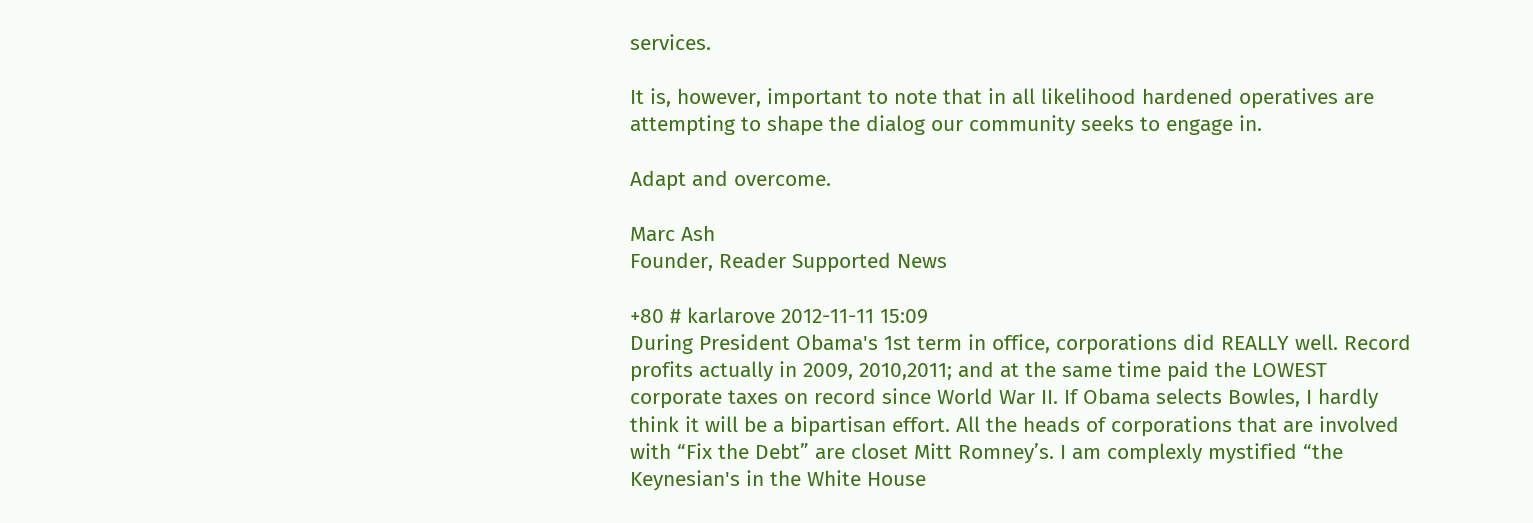services.

It is, however, important to note that in all likelihood hardened operatives are attempting to shape the dialog our community seeks to engage in.

Adapt and overcome.

Marc Ash
Founder, Reader Supported News

+80 # karlarove 2012-11-11 15:09
During President Obama's 1st term in office, corporations did REALLY well. Record profits actually in 2009, 2010,2011; and at the same time paid the LOWEST corporate taxes on record since World War II. If Obama selects Bowles, I hardly think it will be a bipartisan effort. All the heads of corporations that are involved with “Fix the Debt” are closet Mitt Romney’s. I am complexly mystified “the Keynesian's in the White House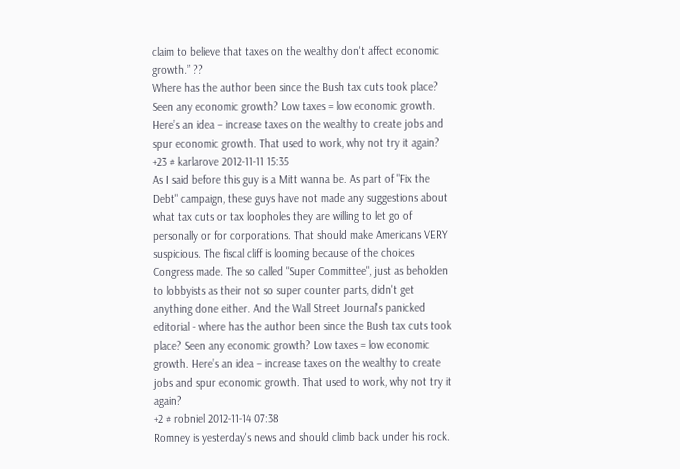claim to believe that taxes on the wealthy don't affect economic growth.” ??
Where has the author been since the Bush tax cuts took place? Seen any economic growth? Low taxes = low economic growth. Here’s an idea – increase taxes on the wealthy to create jobs and spur economic growth. That used to work, why not try it again?
+23 # karlarove 2012-11-11 15:35
As I said before this guy is a Mitt wanna be. As part of "Fix the Debt" campaign, these guys have not made any suggestions about what tax cuts or tax loopholes they are willing to let go of personally or for corporations. That should make Americans VERY suspicious. The fiscal cliff is looming because of the choices Congress made. The so called "Super Committee", just as beholden to lobbyists as their not so super counter parts, didn't get anything done either. And the Wall Street Journal's panicked editorial - where has the author been since the Bush tax cuts took place? Seen any economic growth? Low taxes = low economic growth. Here’s an idea – increase taxes on the wealthy to create jobs and spur economic growth. That used to work, why not try it again?
+2 # robniel 2012-11-14 07:38
Romney is yesterday's news and should climb back under his rock.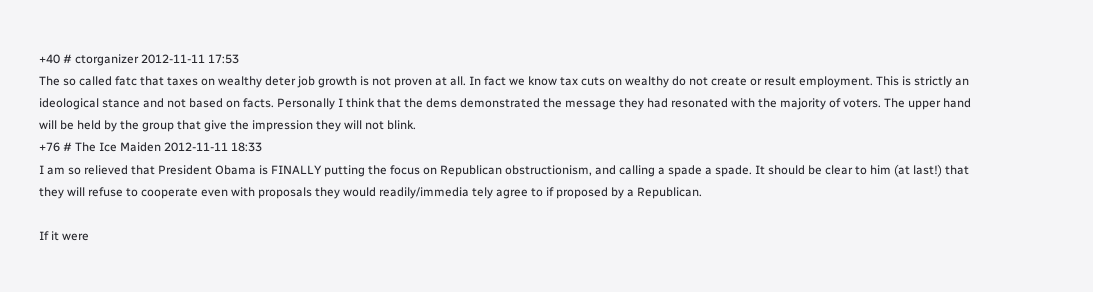+40 # ctorganizer 2012-11-11 17:53
The so called fatc that taxes on wealthy deter job growth is not proven at all. In fact we know tax cuts on wealthy do not create or result employment. This is strictly an ideological stance and not based on facts. Personally I think that the dems demonstrated the message they had resonated with the majority of voters. The upper hand will be held by the group that give the impression they will not blink.
+76 # The Ice Maiden 2012-11-11 18:33
I am so relieved that President Obama is FINALLY putting the focus on Republican obstructionism, and calling a spade a spade. It should be clear to him (at last!) that they will refuse to cooperate even with proposals they would readily/immedia tely agree to if proposed by a Republican.

If it were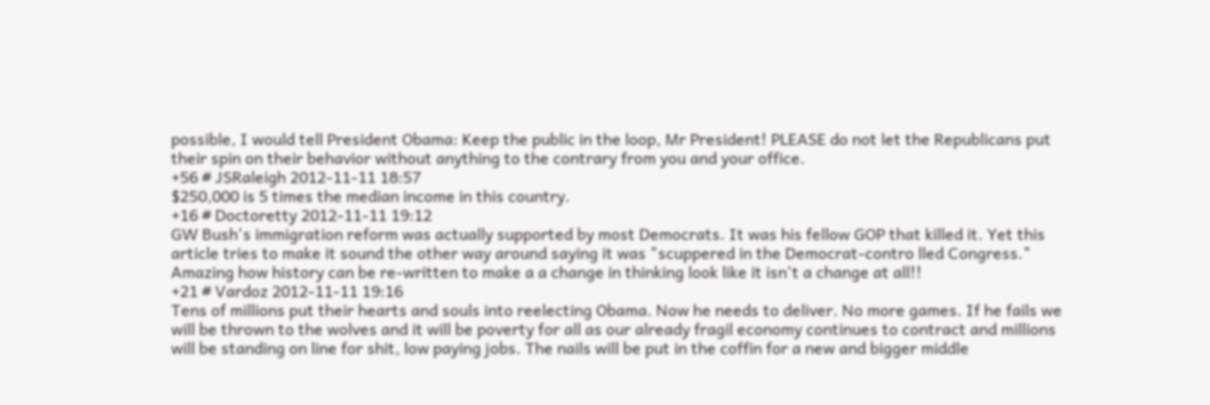possible, I would tell President Obama: Keep the public in the loop, Mr President! PLEASE do not let the Republicans put their spin on their behavior without anything to the contrary from you and your office.
+56 # JSRaleigh 2012-11-11 18:57
$250,000 is 5 times the median income in this country.
+16 # Doctoretty 2012-11-11 19:12
GW Bush's immigration reform was actually supported by most Democrats. It was his fellow GOP that killed it. Yet this article tries to make it sound the other way around saying it was "scuppered in the Democrat-contro lled Congress." Amazing how history can be re-written to make a a change in thinking look like it isn't a change at all!!
+21 # Vardoz 2012-11-11 19:16
Tens of millions put their hearts and souls into reelecting Obama. Now he needs to deliver. No more games. If he fails we will be thrown to the wolves and it will be poverty for all as our already fragil economy continues to contract and millions will be standing on line for shit, low paying jobs. The nails will be put in the coffin for a new and bigger middle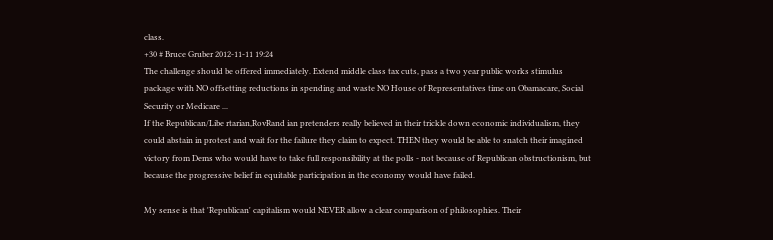class.
+30 # Bruce Gruber 2012-11-11 19:24
The challenge should be offered immediately. Extend middle class tax cuts, pass a two year public works stimulus package with NO offsetting reductions in spending and waste NO House of Representatives time on Obamacare, Social Security or Medicare ...
If the Republican/Libe rtarian,RovRand ian pretenders really believed in their trickle down economic individualism, they could abstain in protest and wait for the failure they claim to expect. THEN they would be able to snatch their imagined victory from Dems who would have to take full responsibility at the polls - not because of Republican obstructionism, but because the progressive belief in equitable participation in the economy would have failed.

My sense is that 'Republican' capitalism would NEVER allow a clear comparison of philosophies. Their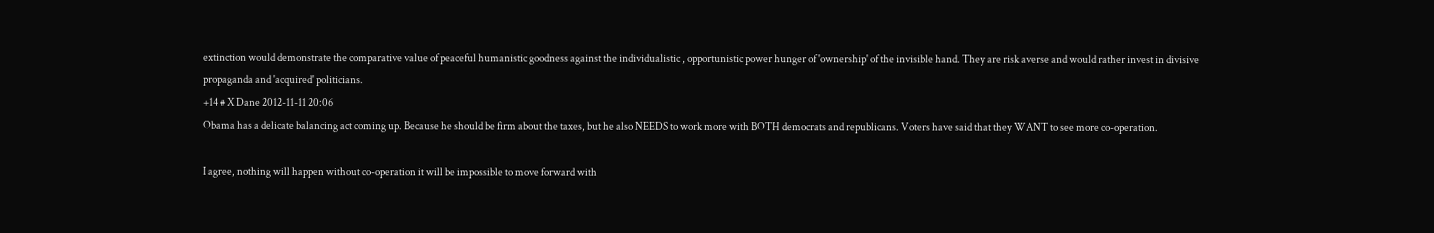extinction would demonstrate the comparative value of peaceful humanistic goodness against the individualistic , opportunistic power hunger of 'ownership' of the invisible hand. They are risk averse and would rather invest in divisive propaganda and 'acquired' politicians.
+14 # X Dane 2012-11-11 20:06
Obama has a delicate balancing act coming up. Because he should be firm about the taxes, but he also NEEDS to work more with BOTH democrats and republicans. Voters have said that they WANT to see more co-operation.

I agree, nothing will happen without co-operation it will be impossible to move forward with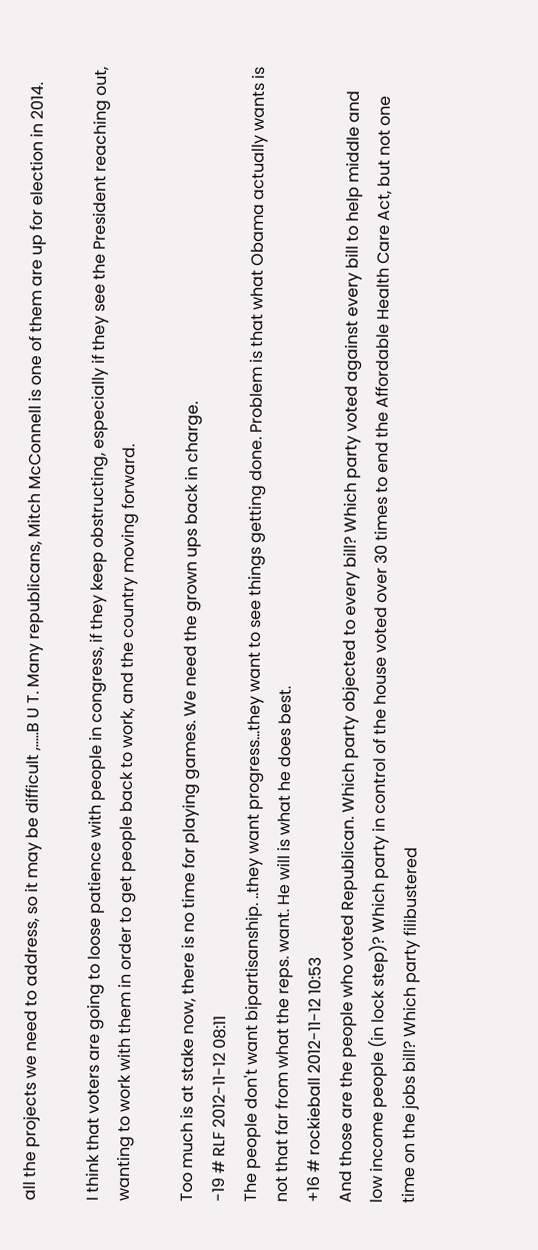all the projects we need to address, so it may be difficult ,.....B U T. Many republicans, Mitch McConnell is one of them are up for election in 2014.

I think that voters are going to loose patience with people in congress, if they keep obstructing, especially if they see the President reaching out, wanting to work with them in order to get people back to work, and the country moving forward.

Too much is at stake now, there is no time for playing games. We need the grown ups back in charge.
-19 # RLF 2012-11-12 08:11
The people don't want bipartisanship. ..they want progress...they want to see things getting done. Problem is that what Obama actually wants is not that far from what the reps. want. He will is what he does best.
+16 # rockieball 2012-11-12 10:53
And those are the people who voted Republican. Which party objected to every bill? Which party voted against every bill to help middle and low income people (in lock step)? Which party in control of the house voted over 30 times to end the Affordable Health Care Act, but not one time on the jobs bill? Which party filibustered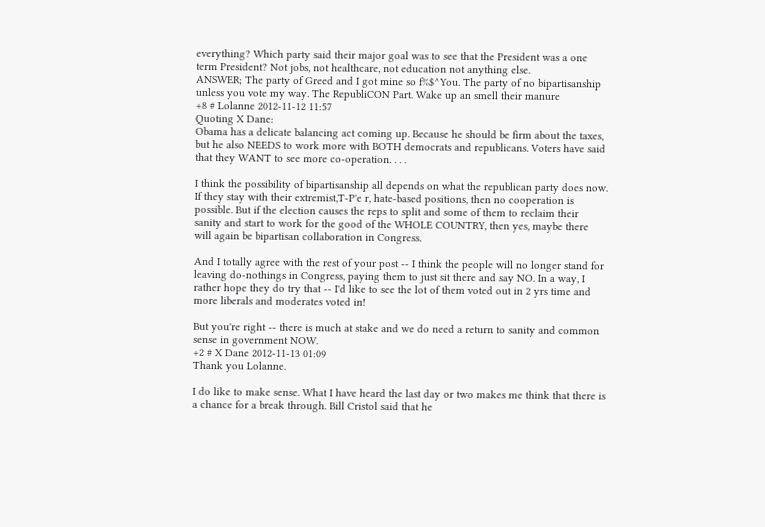everything? Which party said their major goal was to see that the President was a one term President? Not jobs, not healthcare, not education not anything else.
ANSWER; The party of Greed and I got mine so f%$^You. The party of no bipartisanship unless you vote my way. The RepubliCON Part. Wake up an smell their manure
+8 # Lolanne 2012-11-12 11:57
Quoting X Dane:
Obama has a delicate balancing act coming up. Because he should be firm about the taxes, but he also NEEDS to work more with BOTH democrats and republicans. Voters have said that they WANT to see more co-operation. . . .

I think the possibility of bipartisanship all depends on what the republican party does now. If they stay with their extremist,T-P'e r, hate-based positions, then no cooperation is possible. But if the election causes the reps to split and some of them to reclaim their sanity and start to work for the good of the WHOLE COUNTRY, then yes, maybe there will again be bipartisan collaboration in Congress.

And I totally agree with the rest of your post -- I think the people will no longer stand for leaving do-nothings in Congress, paying them to just sit there and say NO. In a way, I rather hope they do try that -- I'd like to see the lot of them voted out in 2 yrs time and more liberals and moderates voted in!

But you're right -- there is much at stake and we do need a return to sanity and common sense in government NOW.
+2 # X Dane 2012-11-13 01:09
Thank you Lolanne.

I do like to make sense. What I have heard the last day or two makes me think that there is a chance for a break through. Bill Cristol said that he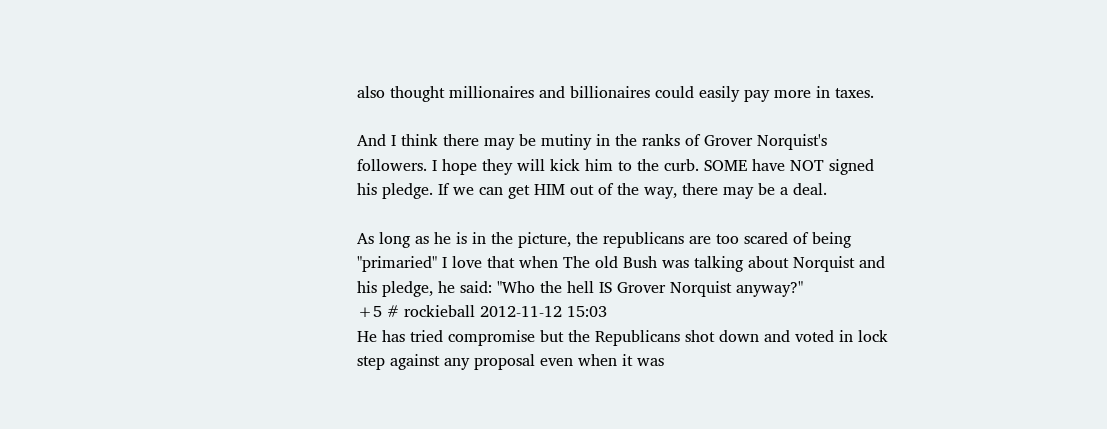also thought millionaires and billionaires could easily pay more in taxes.

And I think there may be mutiny in the ranks of Grover Norquist's followers. I hope they will kick him to the curb. SOME have NOT signed his pledge. If we can get HIM out of the way, there may be a deal.

As long as he is in the picture, the republicans are too scared of being "primaried" I love that when The old Bush was talking about Norquist and his pledge, he said: "Who the hell IS Grover Norquist anyway?"
+5 # rockieball 2012-11-12 15:03
He has tried compromise but the Republicans shot down and voted in lock step against any proposal even when it was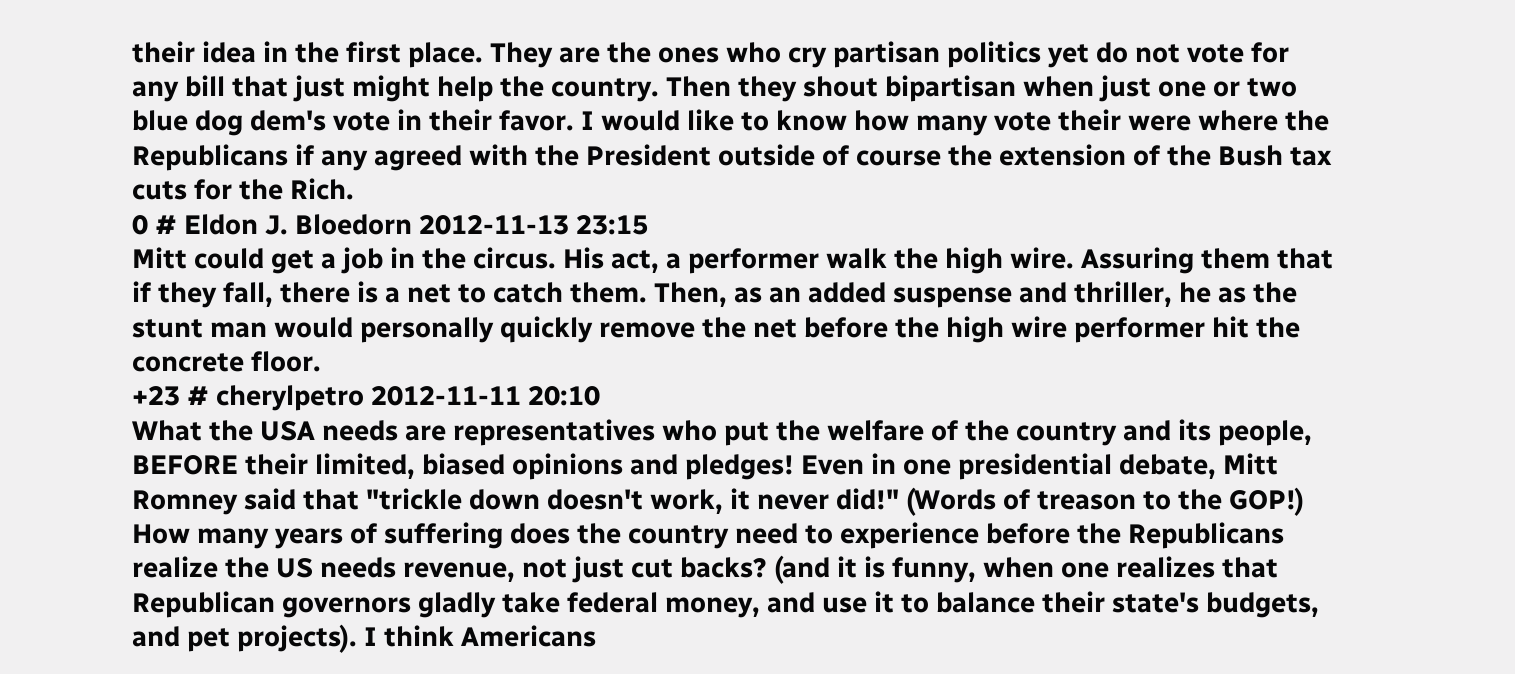their idea in the first place. They are the ones who cry partisan politics yet do not vote for any bill that just might help the country. Then they shout bipartisan when just one or two blue dog dem's vote in their favor. I would like to know how many vote their were where the Republicans if any agreed with the President outside of course the extension of the Bush tax cuts for the Rich.
0 # Eldon J. Bloedorn 2012-11-13 23:15
Mitt could get a job in the circus. His act, a performer walk the high wire. Assuring them that if they fall, there is a net to catch them. Then, as an added suspense and thriller, he as the stunt man would personally quickly remove the net before the high wire performer hit the concrete floor.
+23 # cherylpetro 2012-11-11 20:10
What the USA needs are representatives who put the welfare of the country and its people, BEFORE their limited, biased opinions and pledges! Even in one presidential debate, Mitt Romney said that "trickle down doesn't work, it never did!" (Words of treason to the GOP!) How many years of suffering does the country need to experience before the Republicans realize the US needs revenue, not just cut backs? (and it is funny, when one realizes that Republican governors gladly take federal money, and use it to balance their state's budgets, and pet projects). I think Americans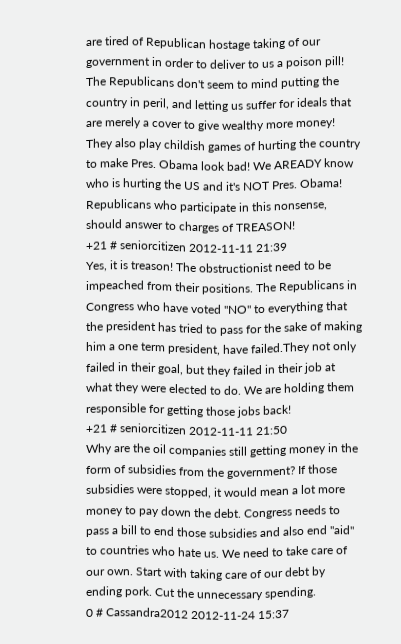are tired of Republican hostage taking of our government in order to deliver to us a poison pill! The Republicans don't seem to mind putting the country in peril, and letting us suffer for ideals that are merely a cover to give wealthy more money! They also play childish games of hurting the country to make Pres. Obama look bad! We AREADY know who is hurting the US and it's NOT Pres. Obama! Republicans who participate in this nonsense, should answer to charges of TREASON!
+21 # seniorcitizen 2012-11-11 21:39
Yes, it is treason! The obstructionist need to be impeached from their positions. The Republicans in Congress who have voted "NO" to everything that the president has tried to pass for the sake of making him a one term president, have failed.They not only failed in their goal, but they failed in their job at what they were elected to do. We are holding them responsible for getting those jobs back!
+21 # seniorcitizen 2012-11-11 21:50
Why are the oil companies still getting money in the form of subsidies from the government? If those subsidies were stopped, it would mean a lot more money to pay down the debt. Congress needs to pass a bill to end those subsidies and also end "aid" to countries who hate us. We need to take care of our own. Start with taking care of our debt by ending pork. Cut the unnecessary spending.
0 # Cassandra2012 2012-11-24 15:37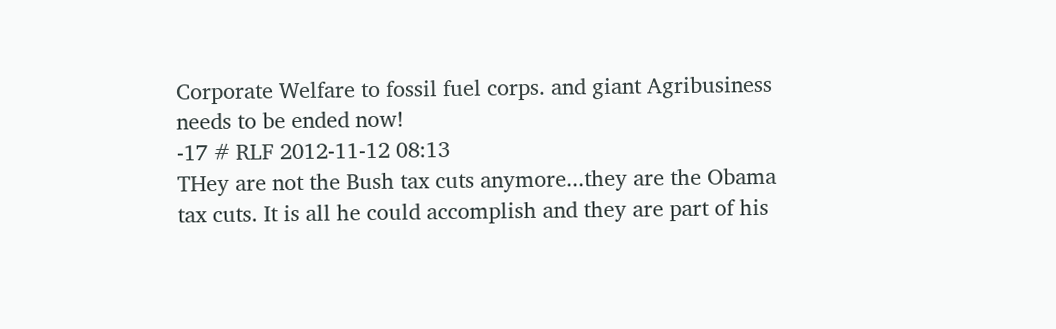Corporate Welfare to fossil fuel corps. and giant Agribusiness needs to be ended now!
-17 # RLF 2012-11-12 08:13
THey are not the Bush tax cuts anymore...they are the Obama tax cuts. It is all he could accomplish and they are part of his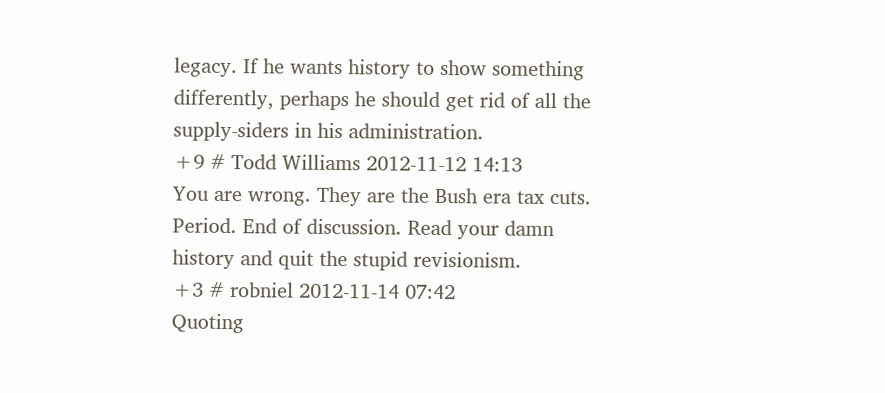legacy. If he wants history to show something differently, perhaps he should get rid of all the supply-siders in his administration.
+9 # Todd Williams 2012-11-12 14:13
You are wrong. They are the Bush era tax cuts. Period. End of discussion. Read your damn history and quit the stupid revisionism.
+3 # robniel 2012-11-14 07:42
Quoting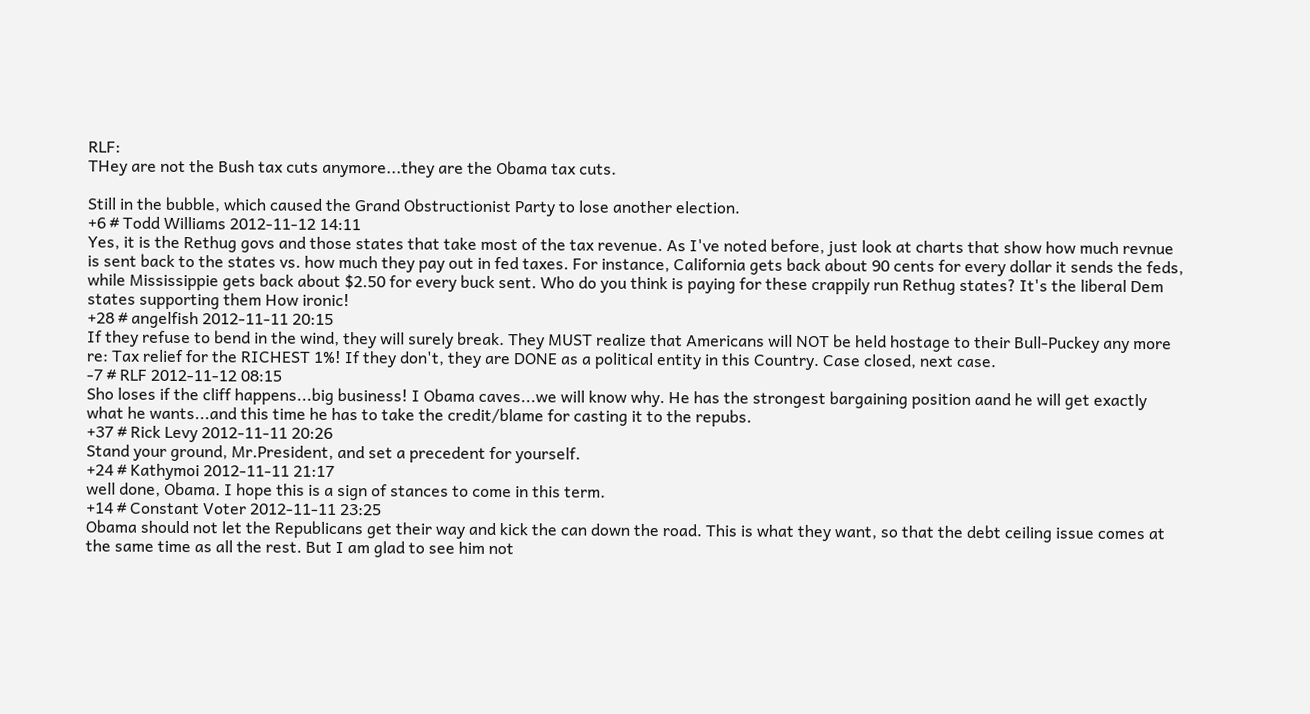RLF:
THey are not the Bush tax cuts anymore...they are the Obama tax cuts.

Still in the bubble, which caused the Grand Obstructionist Party to lose another election.
+6 # Todd Williams 2012-11-12 14:11
Yes, it is the Rethug govs and those states that take most of the tax revenue. As I've noted before, just look at charts that show how much revnue is sent back to the states vs. how much they pay out in fed taxes. For instance, California gets back about 90 cents for every dollar it sends the feds, while Mississippie gets back about $2.50 for every buck sent. Who do you think is paying for these crappily run Rethug states? It's the liberal Dem states supporting them How ironic!
+28 # angelfish 2012-11-11 20:15
If they refuse to bend in the wind, they will surely break. They MUST realize that Americans will NOT be held hostage to their Bull-Puckey any more re: Tax relief for the RICHEST 1%! If they don't, they are DONE as a political entity in this Country. Case closed, next case.
-7 # RLF 2012-11-12 08:15
Sho loses if the cliff happens...big business! I Obama caves...we will know why. He has the strongest bargaining position aand he will get exactly what he wants...and this time he has to take the credit/blame for casting it to the repubs.
+37 # Rick Levy 2012-11-11 20:26
Stand your ground, Mr.President, and set a precedent for yourself.
+24 # Kathymoi 2012-11-11 21:17
well done, Obama. I hope this is a sign of stances to come in this term.
+14 # Constant Voter 2012-11-11 23:25
Obama should not let the Republicans get their way and kick the can down the road. This is what they want, so that the debt ceiling issue comes at the same time as all the rest. But I am glad to see him not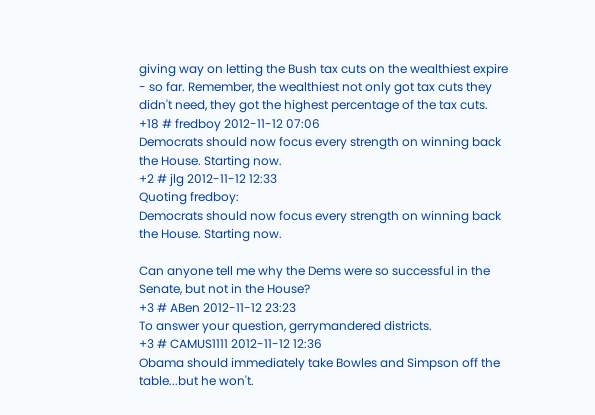giving way on letting the Bush tax cuts on the wealthiest expire - so far. Remember, the wealthiest not only got tax cuts they didn't need, they got the highest percentage of the tax cuts.
+18 # fredboy 2012-11-12 07:06
Democrats should now focus every strength on winning back the House. Starting now.
+2 # jlg 2012-11-12 12:33
Quoting fredboy:
Democrats should now focus every strength on winning back the House. Starting now.

Can anyone tell me why the Dems were so successful in the Senate, but not in the House?
+3 # ABen 2012-11-12 23:23
To answer your question, gerrymandered districts.
+3 # CAMUS1111 2012-11-12 12:36
Obama should immediately take Bowles and Simpson off the table...but he won't.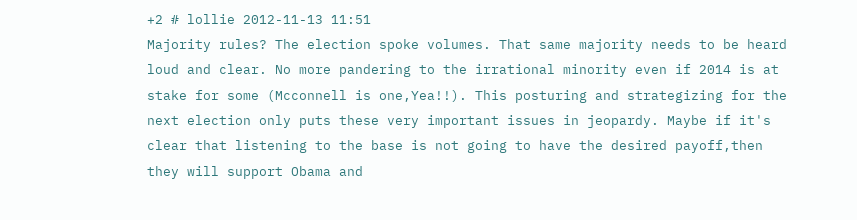+2 # lollie 2012-11-13 11:51
Majority rules? The election spoke volumes. That same majority needs to be heard loud and clear. No more pandering to the irrational minority even if 2014 is at stake for some (Mcconnell is one,Yea!!). This posturing and strategizing for the next election only puts these very important issues in jeopardy. Maybe if it's clear that listening to the base is not going to have the desired payoff,then they will support Obama and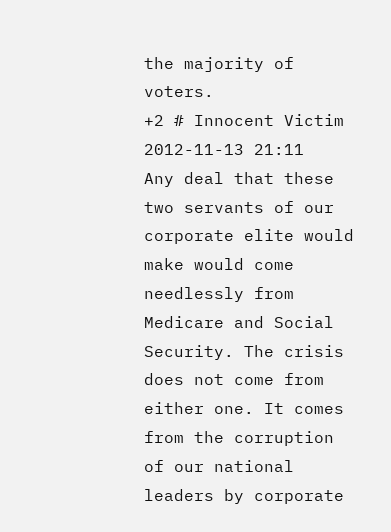the majority of voters.
+2 # Innocent Victim 2012-11-13 21:11
Any deal that these two servants of our corporate elite would make would come needlessly from Medicare and Social Security. The crisis does not come from either one. It comes from the corruption of our national leaders by corporate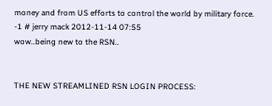money and from US efforts to control the world by military force.
-1 # jerry mack 2012-11-14 07:55
wow..being new to the RSN..


THE NEW STREAMLINED RSN LOGIN PROCESS: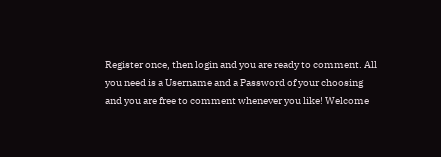Register once, then login and you are ready to comment. All you need is a Username and a Password of your choosing and you are free to comment whenever you like! Welcome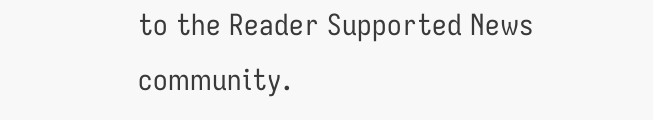to the Reader Supported News community.